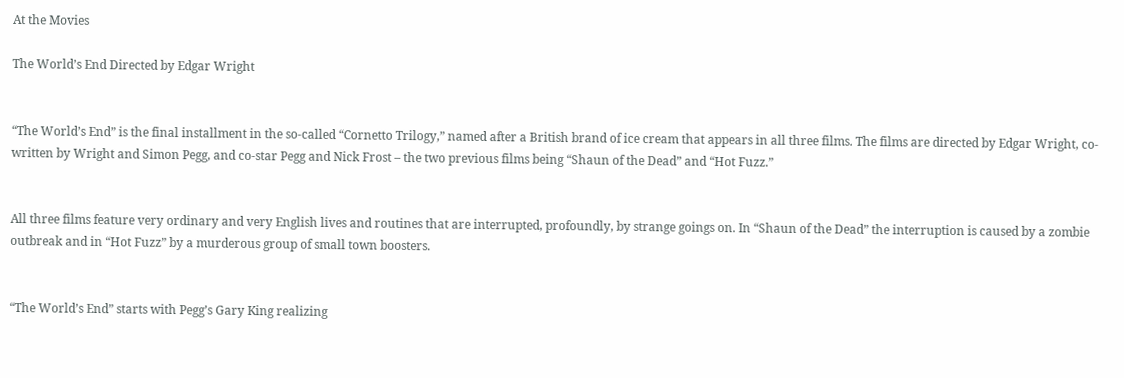At the Movies

The World’s End Directed by Edgar Wright


“The World’s End” is the final installment in the so-called “Cornetto Trilogy,” named after a British brand of ice cream that appears in all three films. The films are directed by Edgar Wright, co-written by Wright and Simon Pegg, and co-star Pegg and Nick Frost – the two previous films being “Shaun of the Dead” and “Hot Fuzz.”


All three films feature very ordinary and very English lives and routines that are interrupted, profoundly, by strange goings on. In “Shaun of the Dead” the interruption is caused by a zombie outbreak and in “Hot Fuzz” by a murderous group of small town boosters.


“The World’s End” starts with Pegg’s Gary King realizing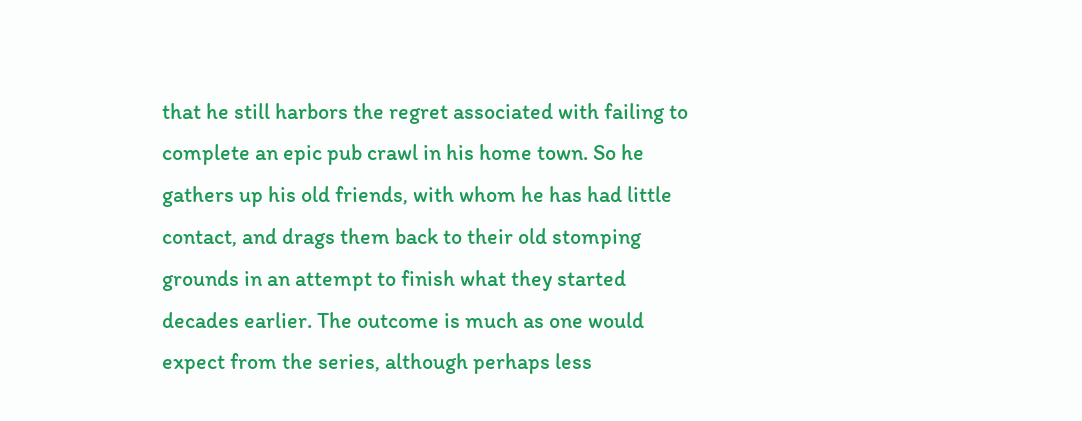that he still harbors the regret associated with failing to complete an epic pub crawl in his home town. So he gathers up his old friends, with whom he has had little contact, and drags them back to their old stomping grounds in an attempt to finish what they started decades earlier. The outcome is much as one would expect from the series, although perhaps less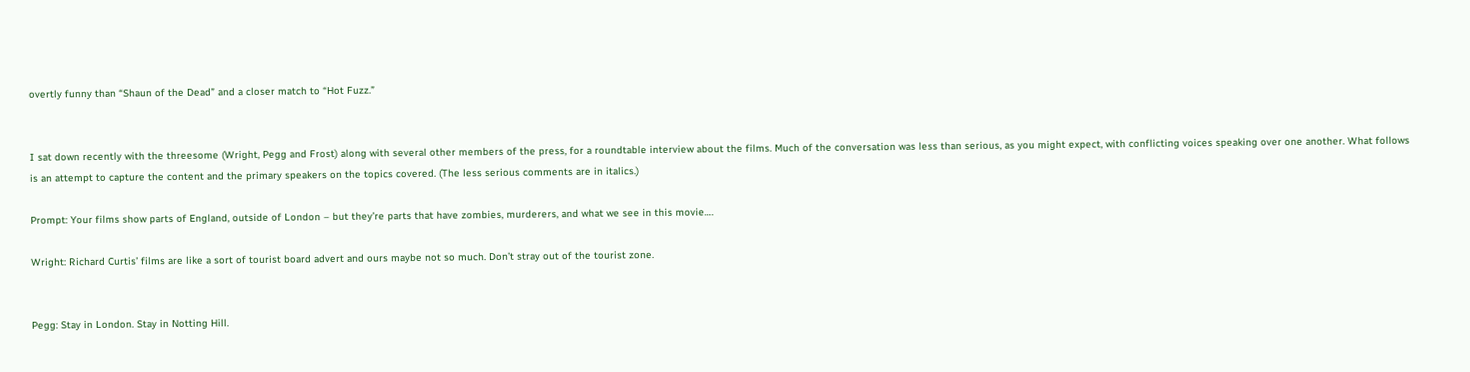overtly funny than “Shaun of the Dead” and a closer match to “Hot Fuzz.”


I sat down recently with the threesome (Wright, Pegg and Frost) along with several other members of the press, for a roundtable interview about the films. Much of the conversation was less than serious, as you might expect, with conflicting voices speaking over one another. What follows is an attempt to capture the content and the primary speakers on the topics covered. (The less serious comments are in italics.)

Prompt: Your films show parts of England, outside of London – but they’re parts that have zombies, murderers, and what we see in this movie….

Wright: Richard Curtis’ films are like a sort of tourist board advert and ours maybe not so much. Don’t stray out of the tourist zone.


Pegg: Stay in London. Stay in Notting Hill.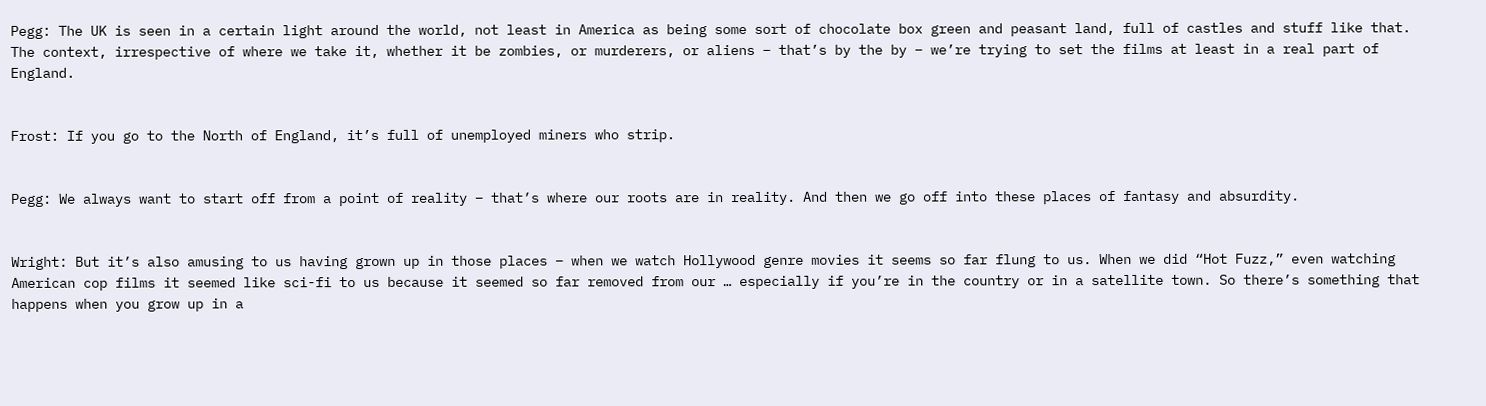Pegg: The UK is seen in a certain light around the world, not least in America as being some sort of chocolate box green and peasant land, full of castles and stuff like that. The context, irrespective of where we take it, whether it be zombies, or murderers, or aliens – that’s by the by – we’re trying to set the films at least in a real part of England.


Frost: If you go to the North of England, it’s full of unemployed miners who strip.


Pegg: We always want to start off from a point of reality – that’s where our roots are in reality. And then we go off into these places of fantasy and absurdity.


Wright: But it’s also amusing to us having grown up in those places – when we watch Hollywood genre movies it seems so far flung to us. When we did “Hot Fuzz,” even watching American cop films it seemed like sci-fi to us because it seemed so far removed from our … especially if you’re in the country or in a satellite town. So there’s something that happens when you grow up in a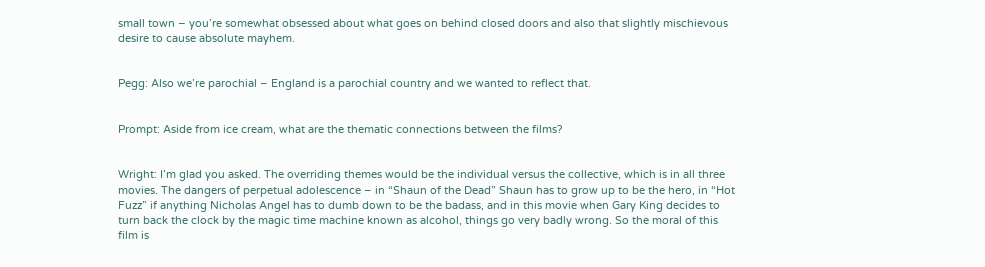small town – you’re somewhat obsessed about what goes on behind closed doors and also that slightly mischievous desire to cause absolute mayhem.


Pegg: Also we’re parochial – England is a parochial country and we wanted to reflect that.


Prompt: Aside from ice cream, what are the thematic connections between the films?


Wright: I’m glad you asked. The overriding themes would be the individual versus the collective, which is in all three movies. The dangers of perpetual adolescence – in “Shaun of the Dead” Shaun has to grow up to be the hero, in “Hot Fuzz” if anything Nicholas Angel has to dumb down to be the badass, and in this movie when Gary King decides to turn back the clock by the magic time machine known as alcohol, things go very badly wrong. So the moral of this film is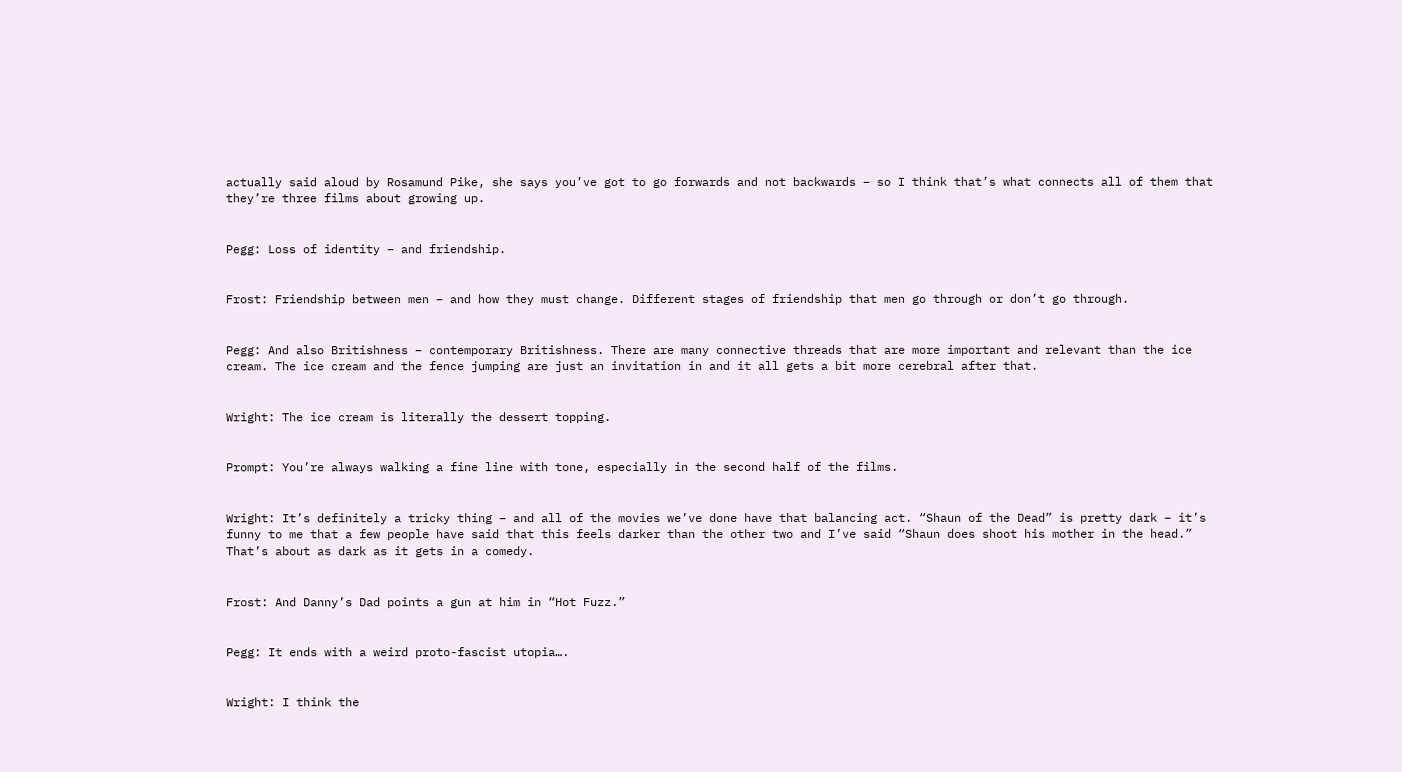actually said aloud by Rosamund Pike, she says you’ve got to go forwards and not backwards – so I think that’s what connects all of them that they’re three films about growing up.


Pegg: Loss of identity – and friendship.


Frost: Friendship between men – and how they must change. Different stages of friendship that men go through or don’t go through.


Pegg: And also Britishness – contemporary Britishness. There are many connective threads that are more important and relevant than the ice cream. The ice cream and the fence jumping are just an invitation in and it all gets a bit more cerebral after that.


Wright: The ice cream is literally the dessert topping.


Prompt: You’re always walking a fine line with tone, especially in the second half of the films.


Wright: It’s definitely a tricky thing – and all of the movies we’ve done have that balancing act. “Shaun of the Dead” is pretty dark – it’s funny to me that a few people have said that this feels darker than the other two and I’ve said “Shaun does shoot his mother in the head.” That’s about as dark as it gets in a comedy.


Frost: And Danny’s Dad points a gun at him in “Hot Fuzz.”


Pegg: It ends with a weird proto-fascist utopia….


Wright: I think the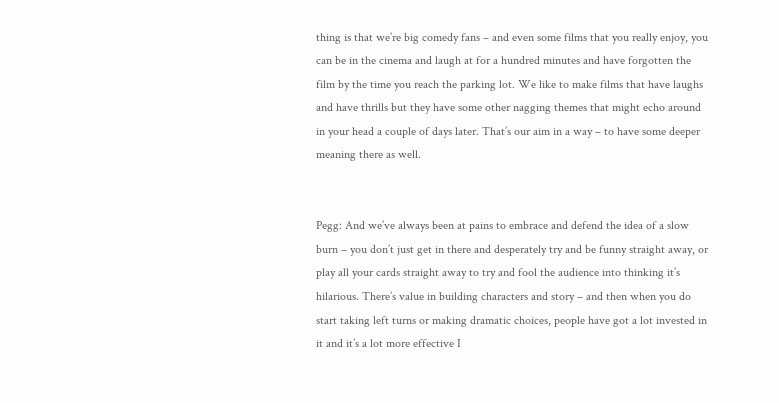thing is that we’re big comedy fans – and even some films that you really enjoy, you can be in the cinema and laugh at for a hundred minutes and have forgotten the film by the time you reach the parking lot. We like to make films that have laughs and have thrills but they have some other nagging themes that might echo around in your head a couple of days later. That’s our aim in a way – to have some deeper meaning there as well.


Pegg: And we’ve always been at pains to embrace and defend the idea of a slow burn – you don’t just get in there and desperately try and be funny straight away, or play all your cards straight away to try and fool the audience into thinking it’s hilarious. There’s value in building characters and story – and then when you do start taking left turns or making dramatic choices, people have got a lot invested in it and it’s a lot more effective I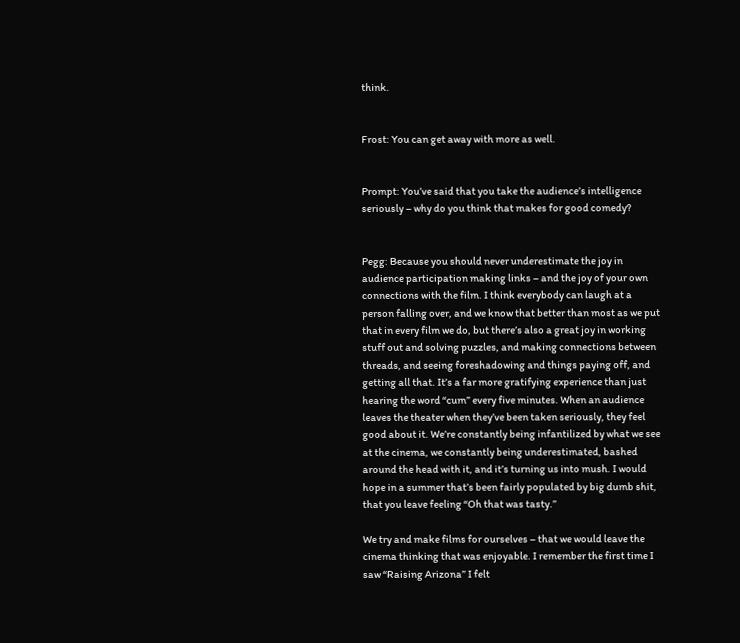think.


Frost: You can get away with more as well.


Prompt: You’ve said that you take the audience’s intelligence seriously – why do you think that makes for good comedy?


Pegg: Because you should never underestimate the joy in audience participation making links – and the joy of your own connections with the film. I think everybody can laugh at a person falling over, and we know that better than most as we put that in every film we do, but there’s also a great joy in working stuff out and solving puzzles, and making connections between threads, and seeing foreshadowing and things paying off, and getting all that. It’s a far more gratifying experience than just hearing the word “cum” every five minutes. When an audience leaves the theater when they’ve been taken seriously, they feel good about it. We’re constantly being infantilized by what we see at the cinema, we constantly being underestimated, bashed around the head with it, and it’s turning us into mush. I would hope in a summer that’s been fairly populated by big dumb shit, that you leave feeling “Oh that was tasty.”

We try and make films for ourselves – that we would leave the cinema thinking that was enjoyable. I remember the first time I saw “Raising Arizona” I felt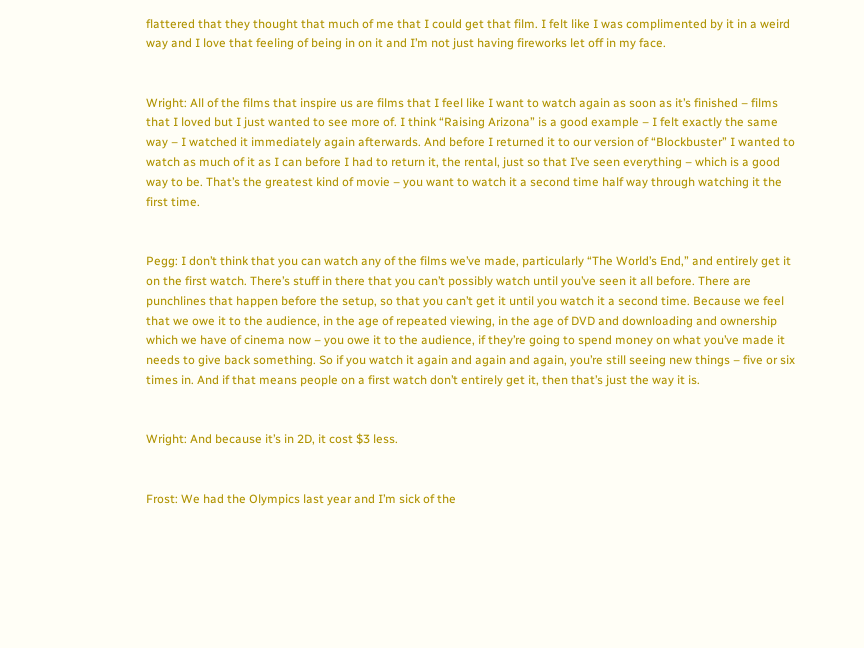flattered that they thought that much of me that I could get that film. I felt like I was complimented by it in a weird way and I love that feeling of being in on it and I’m not just having fireworks let off in my face.


Wright: All of the films that inspire us are films that I feel like I want to watch again as soon as it’s finished – films that I loved but I just wanted to see more of. I think “Raising Arizona” is a good example – I felt exactly the same way – I watched it immediately again afterwards. And before I returned it to our version of “Blockbuster” I wanted to watch as much of it as I can before I had to return it, the rental, just so that I’ve seen everything – which is a good way to be. That’s the greatest kind of movie – you want to watch it a second time half way through watching it the first time.


Pegg: I don’t think that you can watch any of the films we’ve made, particularly “The World’s End,” and entirely get it on the first watch. There’s stuff in there that you can’t possibly watch until you’ve seen it all before. There are punchlines that happen before the setup, so that you can’t get it until you watch it a second time. Because we feel that we owe it to the audience, in the age of repeated viewing, in the age of DVD and downloading and ownership which we have of cinema now – you owe it to the audience, if they’re going to spend money on what you’ve made it needs to give back something. So if you watch it again and again and again, you’re still seeing new things – five or six times in. And if that means people on a first watch don’t entirely get it, then that’s just the way it is.


Wright: And because it’s in 2D, it cost $3 less.


Frost: We had the Olympics last year and I’m sick of the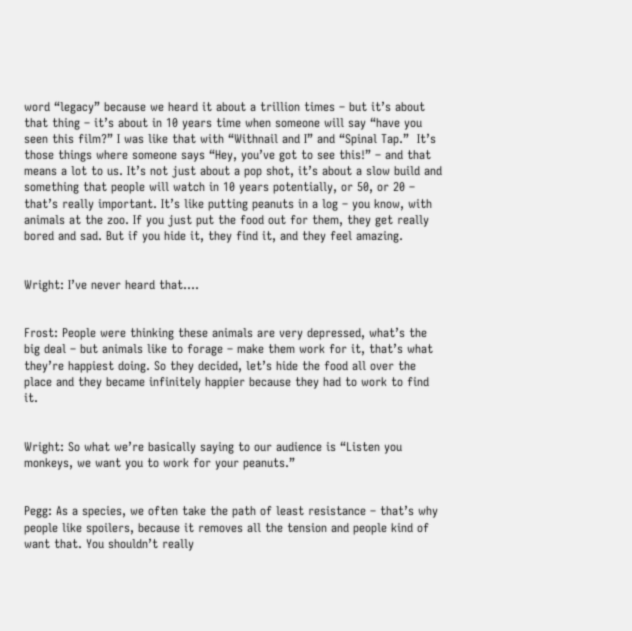word “legacy” because we heard it about a trillion times – but it’s about that thing – it’s about in 10 years time when someone will say “have you seen this film?” I was like that with “Withnail and I” and “Spinal Tap.”  It’s those things where someone says “Hey, you’ve got to see this!” – and that means a lot to us. It’s not just about a pop shot, it’s about a slow build and something that people will watch in 10 years potentially, or 50, or 20 – that’s really important. It’s like putting peanuts in a log – you know, with animals at the zoo. If you just put the food out for them, they get really bored and sad. But if you hide it, they find it, and they feel amazing.


Wright: I’ve never heard that….


Frost: People were thinking these animals are very depressed, what’s the big deal – but animals like to forage – make them work for it, that’s what they’re happiest doing. So they decided, let’s hide the food all over the place and they became infinitely happier because they had to work to find it.


Wright: So what we’re basically saying to our audience is “Listen you monkeys, we want you to work for your peanuts.”


Pegg: As a species, we often take the path of least resistance – that’s why people like spoilers, because it removes all the tension and people kind of want that. You shouldn’t really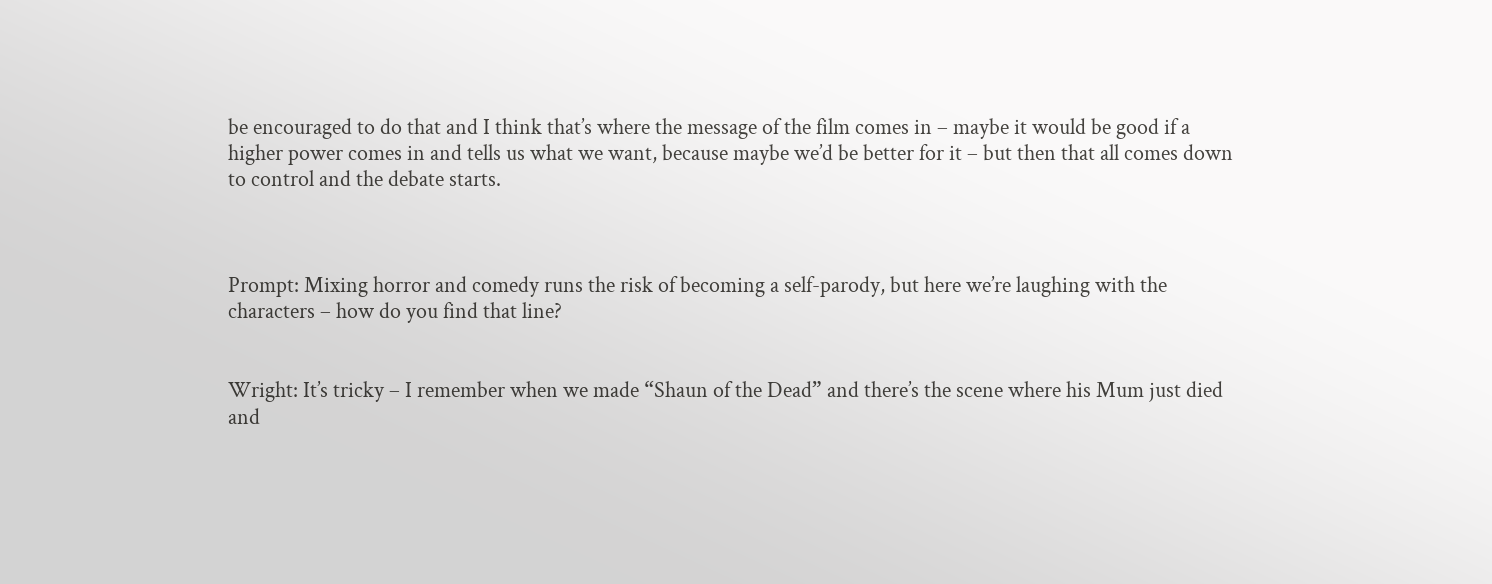be encouraged to do that and I think that’s where the message of the film comes in – maybe it would be good if a higher power comes in and tells us what we want, because maybe we’d be better for it – but then that all comes down to control and the debate starts.



Prompt: Mixing horror and comedy runs the risk of becoming a self-parody, but here we’re laughing with the characters – how do you find that line?


Wright: It’s tricky – I remember when we made “Shaun of the Dead” and there’s the scene where his Mum just died and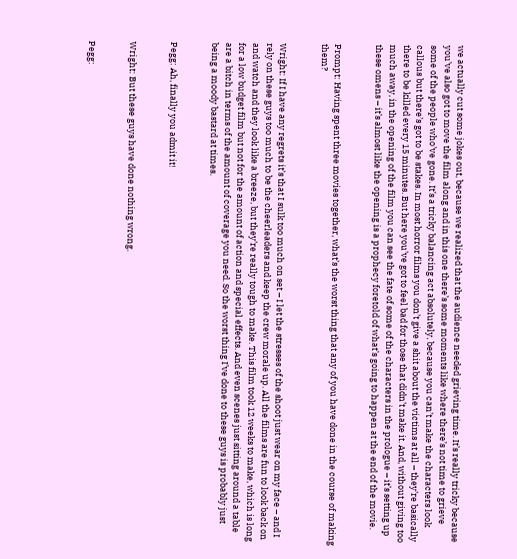we actually cut some jokes out, because we realized that the audience needed grieving time. It’s really tricky because you’ve also got to move the film along and in this one there’s some moments like where there’s not time to grieve some of the people who’ve gone. It’s a tricky balancing act absolutely, because you can’t make the characters look callous but there’s got to be stakes. In most horror films you don’t give a shit about the victims at all – they’re basically there to be killed every 15 minutes. But here you’ve got to feel bad for those that didn’t make it. And, without giving too much away, in the opening of the film you can see the fate of some of the characters in the prologue – it’s setting up these omens – it’s almost like the opening is a prophecy foretold of what’s going to happen at the end of the movie.


Prompt: Having spent three movies together, what’s the worst thing that any of you have done in the course of making them?


Wright: If I have any regrets it’s that I sulk too much on set – I let the stresses of the shoot just wear on my face – and I rely on these guys too much to be the cheerleaders and keep the crew morale up. All the films are fun to look back on and watch and they look like a breeze, but they’re really tough to make. This film took 12 weeks to make, which is long for a low budget film but not for the amount of action and special effects. And even scenes just sitting around a table are a bitch in terms of the amount of coverage you need. So the worst thing I’ve done to these guys is probably just being a moody bastard at times.


Pegg: Ah, finally you admit it!


Wright: But these guys have done nothing wrong.


Pegg: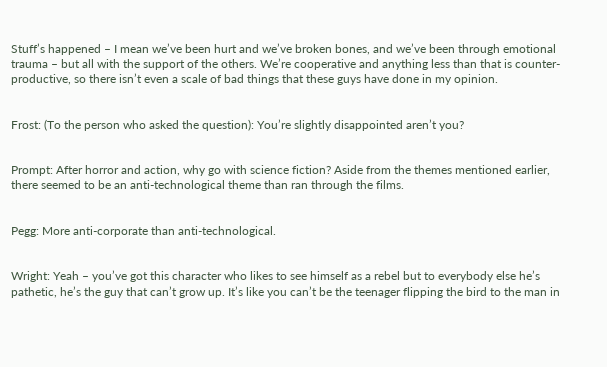Stuff’s happened – I mean we’ve been hurt and we’ve broken bones, and we’ve been through emotional trauma – but all with the support of the others. We’re cooperative and anything less than that is counter-productive, so there isn’t even a scale of bad things that these guys have done in my opinion.


Frost: (To the person who asked the question): You’re slightly disappointed aren’t you?


Prompt: After horror and action, why go with science fiction? Aside from the themes mentioned earlier, there seemed to be an anti-technological theme than ran through the films.


Pegg: More anti-corporate than anti-technological.


Wright: Yeah – you’ve got this character who likes to see himself as a rebel but to everybody else he’s pathetic, he’s the guy that can’t grow up. It’s like you can’t be the teenager flipping the bird to the man in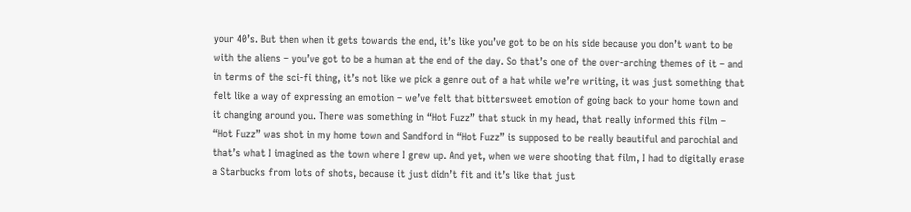your 40’s. But then when it gets towards the end, it’s like you’ve got to be on his side because you don’t want to be with the aliens – you’ve got to be a human at the end of the day. So that’s one of the over-arching themes of it – and in terms of the sci-fi thing, it’s not like we pick a genre out of a hat while we’re writing, it was just something that felt like a way of expressing an emotion – we’ve felt that bittersweet emotion of going back to your home town and it changing around you. There was something in “Hot Fuzz” that stuck in my head, that really informed this film – “Hot Fuzz” was shot in my home town and Sandford in “Hot Fuzz” is supposed to be really beautiful and parochial and that’s what I imagined as the town where I grew up. And yet, when we were shooting that film, I had to digitally erase a Starbucks from lots of shots, because it just didn’t fit and it’s like that just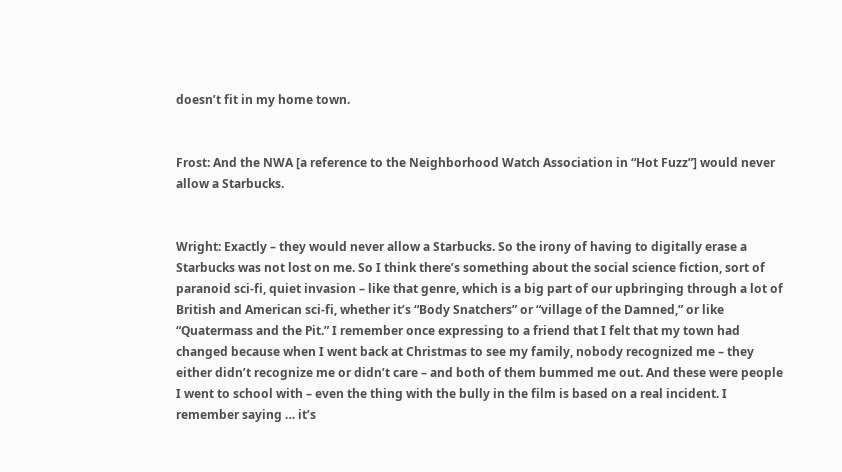doesn’t fit in my home town.


Frost: And the NWA [a reference to the Neighborhood Watch Association in “Hot Fuzz”] would never allow a Starbucks.


Wright: Exactly – they would never allow a Starbucks. So the irony of having to digitally erase a Starbucks was not lost on me. So I think there’s something about the social science fiction, sort of paranoid sci-fi, quiet invasion – like that genre, which is a big part of our upbringing through a lot of British and American sci-fi, whether it’s “Body Snatchers” or “village of the Damned,” or like “Quatermass and the Pit.” I remember once expressing to a friend that I felt that my town had changed because when I went back at Christmas to see my family, nobody recognized me – they either didn’t recognize me or didn’t care – and both of them bummed me out. And these were people I went to school with – even the thing with the bully in the film is based on a real incident. I remember saying … it’s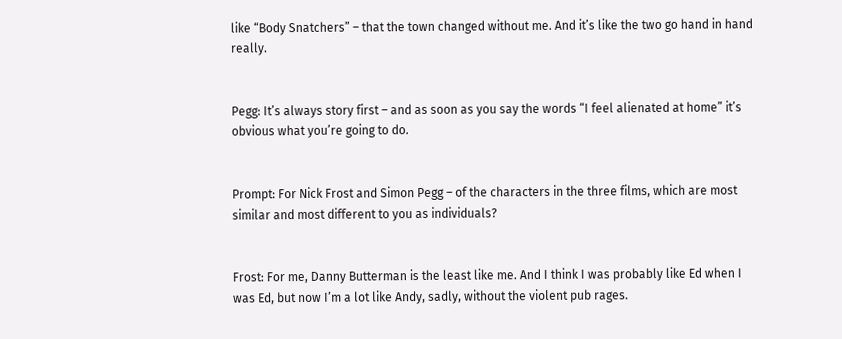like “Body Snatchers” – that the town changed without me. And it’s like the two go hand in hand really.


Pegg: It’s always story first – and as soon as you say the words “I feel alienated at home” it’s obvious what you’re going to do.


Prompt: For Nick Frost and Simon Pegg – of the characters in the three films, which are most similar and most different to you as individuals?


Frost: For me, Danny Butterman is the least like me. And I think I was probably like Ed when I was Ed, but now I’m a lot like Andy, sadly, without the violent pub rages.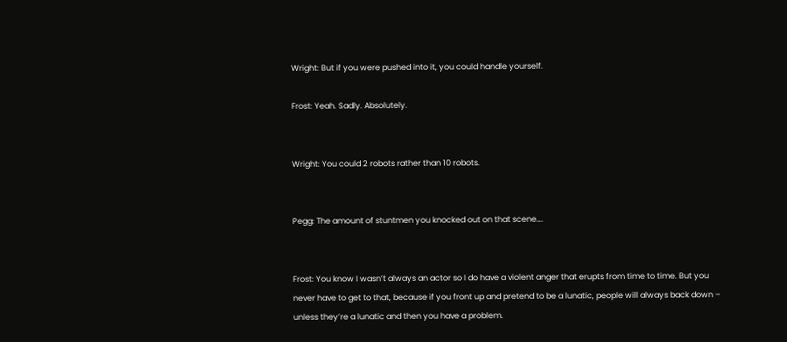Wright: But if you were pushed into it, you could handle yourself.

Frost: Yeah. Sadly. Absolutely.


Wright: You could 2 robots rather than 10 robots.


Pegg: The amount of stuntmen you knocked out on that scene….


Frost: You know I wasn’t always an actor so I do have a violent anger that erupts from time to time. But you never have to get to that, because if you front up and pretend to be a lunatic, people will always back down – unless they’re a lunatic and then you have a problem.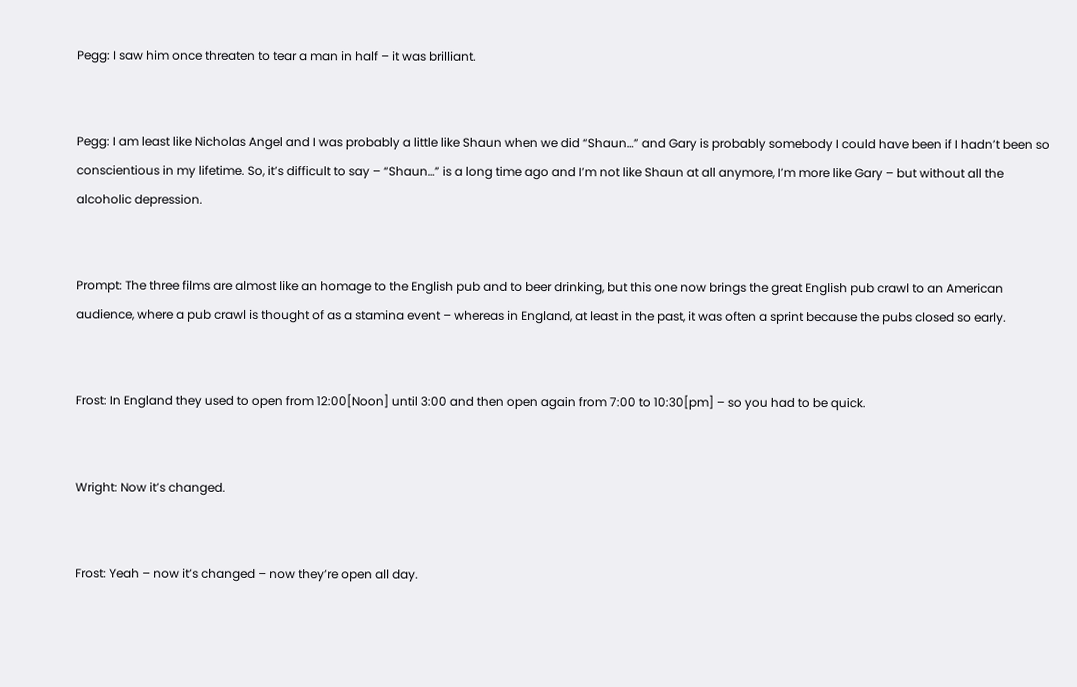Pegg: I saw him once threaten to tear a man in half – it was brilliant.


Pegg: I am least like Nicholas Angel and I was probably a little like Shaun when we did “Shaun…” and Gary is probably somebody I could have been if I hadn’t been so conscientious in my lifetime. So, it’s difficult to say – “Shaun…” is a long time ago and I’m not like Shaun at all anymore, I’m more like Gary – but without all the alcoholic depression.


Prompt: The three films are almost like an homage to the English pub and to beer drinking, but this one now brings the great English pub crawl to an American audience, where a pub crawl is thought of as a stamina event – whereas in England, at least in the past, it was often a sprint because the pubs closed so early.


Frost: In England they used to open from 12:00[Noon] until 3:00 and then open again from 7:00 to 10:30[pm] – so you had to be quick.


Wright: Now it’s changed.


Frost: Yeah – now it’s changed – now they’re open all day.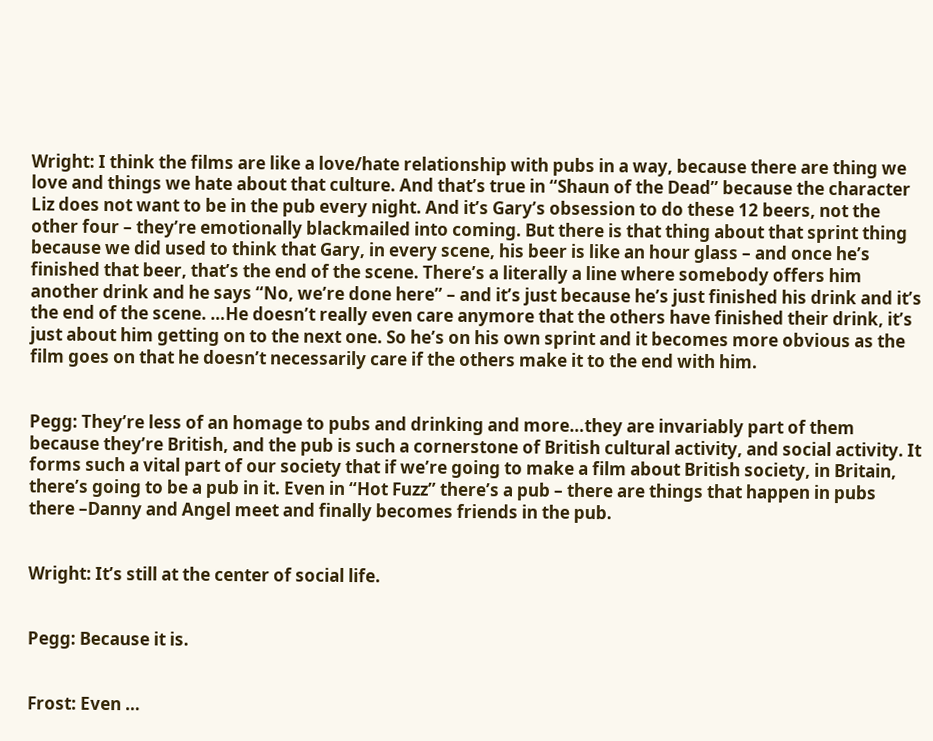Wright: I think the films are like a love/hate relationship with pubs in a way, because there are thing we love and things we hate about that culture. And that’s true in “Shaun of the Dead” because the character Liz does not want to be in the pub every night. And it’s Gary’s obsession to do these 12 beers, not the other four – they’re emotionally blackmailed into coming. But there is that thing about that sprint thing because we did used to think that Gary, in every scene, his beer is like an hour glass – and once he’s finished that beer, that’s the end of the scene. There’s a literally a line where somebody offers him another drink and he says “No, we’re done here” – and it’s just because he’s just finished his drink and it’s the end of the scene. …He doesn’t really even care anymore that the others have finished their drink, it’s just about him getting on to the next one. So he’s on his own sprint and it becomes more obvious as the film goes on that he doesn’t necessarily care if the others make it to the end with him.


Pegg: They’re less of an homage to pubs and drinking and more…they are invariably part of them because they’re British, and the pub is such a cornerstone of British cultural activity, and social activity. It forms such a vital part of our society that if we’re going to make a film about British society, in Britain, there’s going to be a pub in it. Even in “Hot Fuzz” there’s a pub – there are things that happen in pubs there –Danny and Angel meet and finally becomes friends in the pub.


Wright: It’s still at the center of social life.


Pegg: Because it is.


Frost: Even …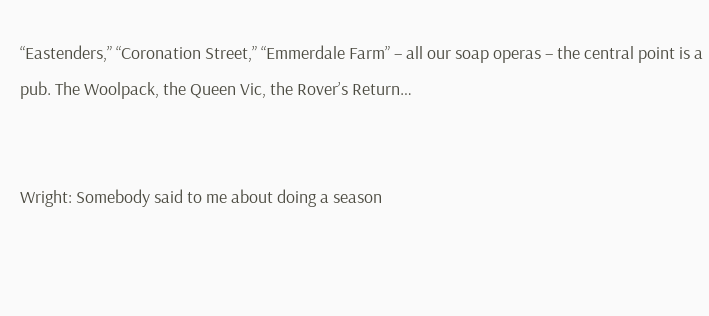“Eastenders,” “Coronation Street,” “Emmerdale Farm” – all our soap operas – the central point is a pub. The Woolpack, the Queen Vic, the Rover’s Return…


Wright: Somebody said to me about doing a season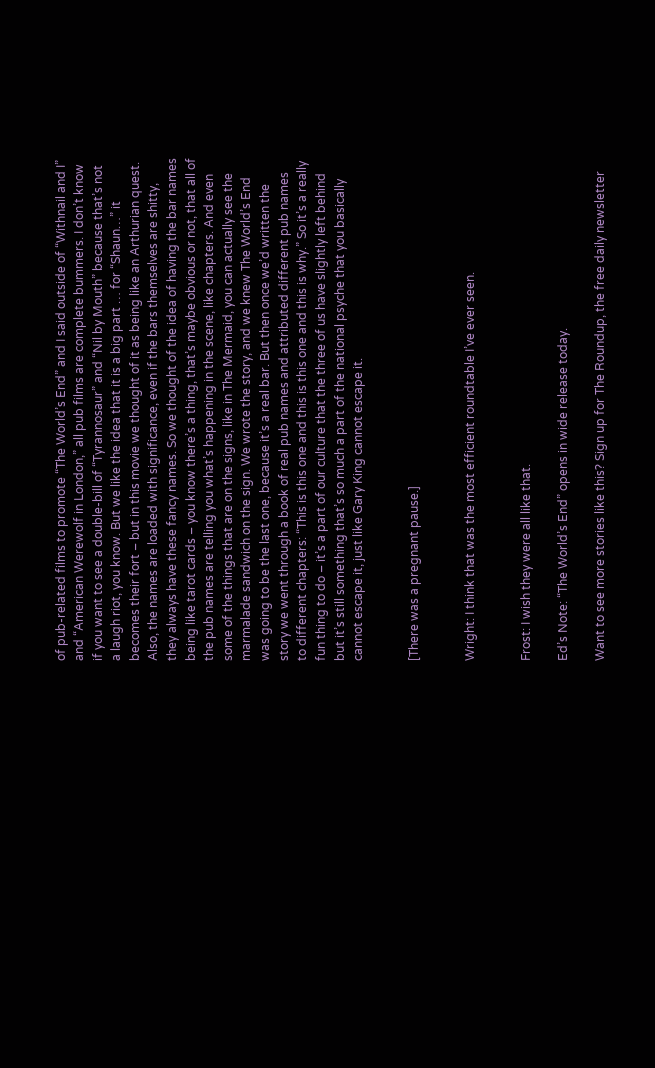of pub-related films to promote “The World’s End” and I said outside of “Withnail and I” and “American Werewolf in London,” all pub films are complete bummers. I don’t know if you want to see a double-bill of “Tyrannosaur” and “Nil by Mouth” because that’s not a laugh riot, you know. But we like the idea that it is a big part … for “Shaun…” it becomes their fort – but in this movie we thought of it as being like an Arthurian quest. Also, the names are loaded with significance, even if the bars themselves are shitty, they always have these fancy names. So we thought of the idea of having the bar names being like tarot cards – you know there’s a thing, that’s maybe obvious or not, that all of the pub names are telling you what’s happening in the scene, like chapters. And even some of the things that are on the signs, like in The Mermaid, you can actually see the marmalade sandwich on the sign. We wrote the story, and we knew The World’s End was going to be the last one, because it’s a real bar. But then once we’d written the story we went through a book of real pub names and attributed different pub names to different chapters: “This is this one and this is this one and this is why.” So it’s a really fun thing to do – it’s a part of our culture that the three of us have slightly left behind but it’s still something that’s so much a part of the national psyche that you basically cannot escape it, just like Gary King cannot escape it.


[There was a pregnant pause.]


Wright: I think that was the most efficient roundtable I’ve ever seen.


Frost: I wish they were all like that.

Ed’s Note: “The World’s End” opens in wide release today.

Want to see more stories like this? Sign up for The Roundup, the free daily newsletter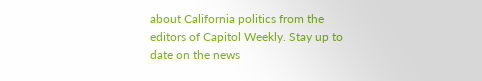about California politics from the editors of Capitol Weekly. Stay up to date on the news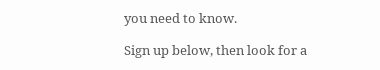you need to know.

Sign up below, then look for a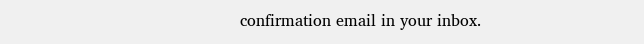confirmation email in your inbox.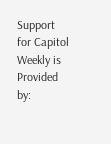Support for Capitol Weekly is Provided by: